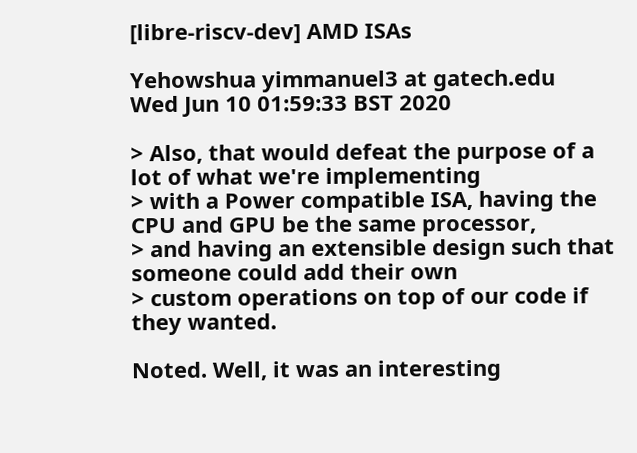[libre-riscv-dev] AMD ISAs

Yehowshua yimmanuel3 at gatech.edu
Wed Jun 10 01:59:33 BST 2020

> Also, that would defeat the purpose of a lot of what we're implementing
> with a Power compatible ISA, having the CPU and GPU be the same processor,
> and having an extensible design such that someone could add their own
> custom operations on top of our code if they wanted.

Noted. Well, it was an interesting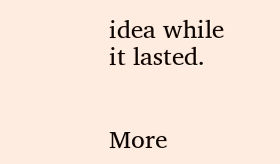idea while it lasted.


More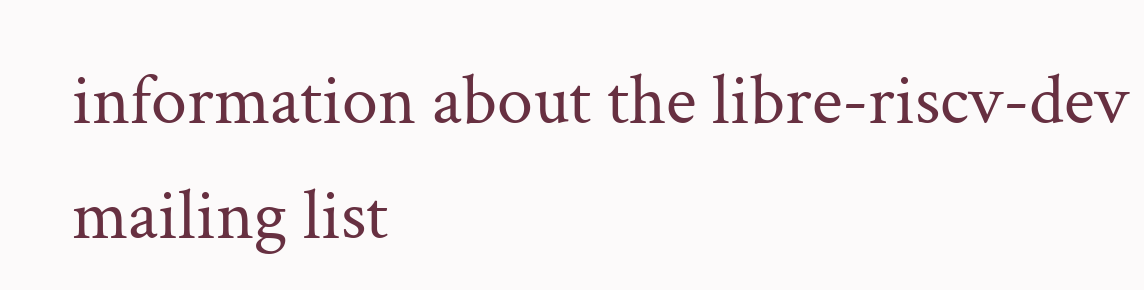information about the libre-riscv-dev mailing list